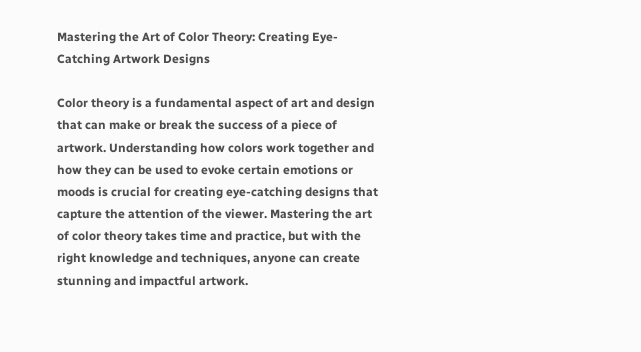Mastering the Art of Color Theory: Creating Eye-Catching Artwork Designs

Color theory is a fundamental aspect of art and design that can make or break the success of a piece of artwork. Understanding how colors work together and how they can be used to evoke certain emotions or moods is crucial for creating eye-catching designs that capture the attention of the viewer. Mastering the art of color theory takes time and practice, but with the right knowledge and techniques, anyone can create stunning and impactful artwork.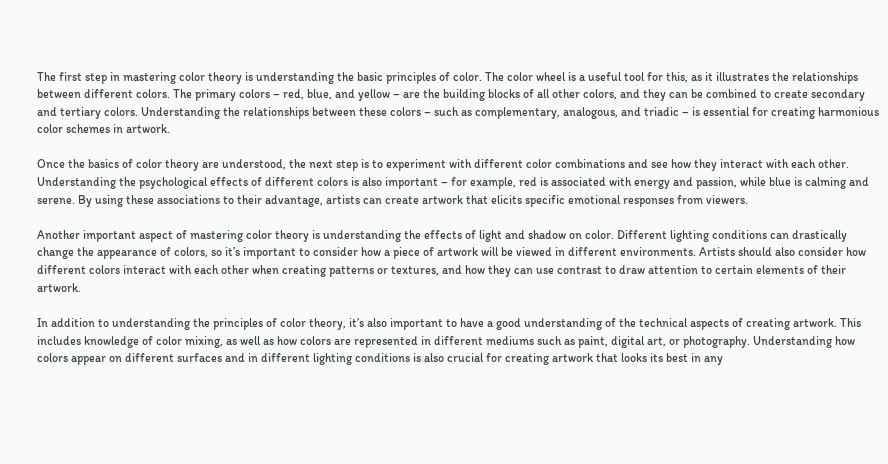The first step in mastering color theory is understanding the basic principles of color. The color wheel is a useful tool for this, as it illustrates the relationships between different colors. The primary colors – red, blue, and yellow – are the building blocks of all other colors, and they can be combined to create secondary and tertiary colors. Understanding the relationships between these colors – such as complementary, analogous, and triadic – is essential for creating harmonious color schemes in artwork.

Once the basics of color theory are understood, the next step is to experiment with different color combinations and see how they interact with each other. Understanding the psychological effects of different colors is also important – for example, red is associated with energy and passion, while blue is calming and serene. By using these associations to their advantage, artists can create artwork that elicits specific emotional responses from viewers.

Another important aspect of mastering color theory is understanding the effects of light and shadow on color. Different lighting conditions can drastically change the appearance of colors, so it’s important to consider how a piece of artwork will be viewed in different environments. Artists should also consider how different colors interact with each other when creating patterns or textures, and how they can use contrast to draw attention to certain elements of their artwork.

In addition to understanding the principles of color theory, it’s also important to have a good understanding of the technical aspects of creating artwork. This includes knowledge of color mixing, as well as how colors are represented in different mediums such as paint, digital art, or photography. Understanding how colors appear on different surfaces and in different lighting conditions is also crucial for creating artwork that looks its best in any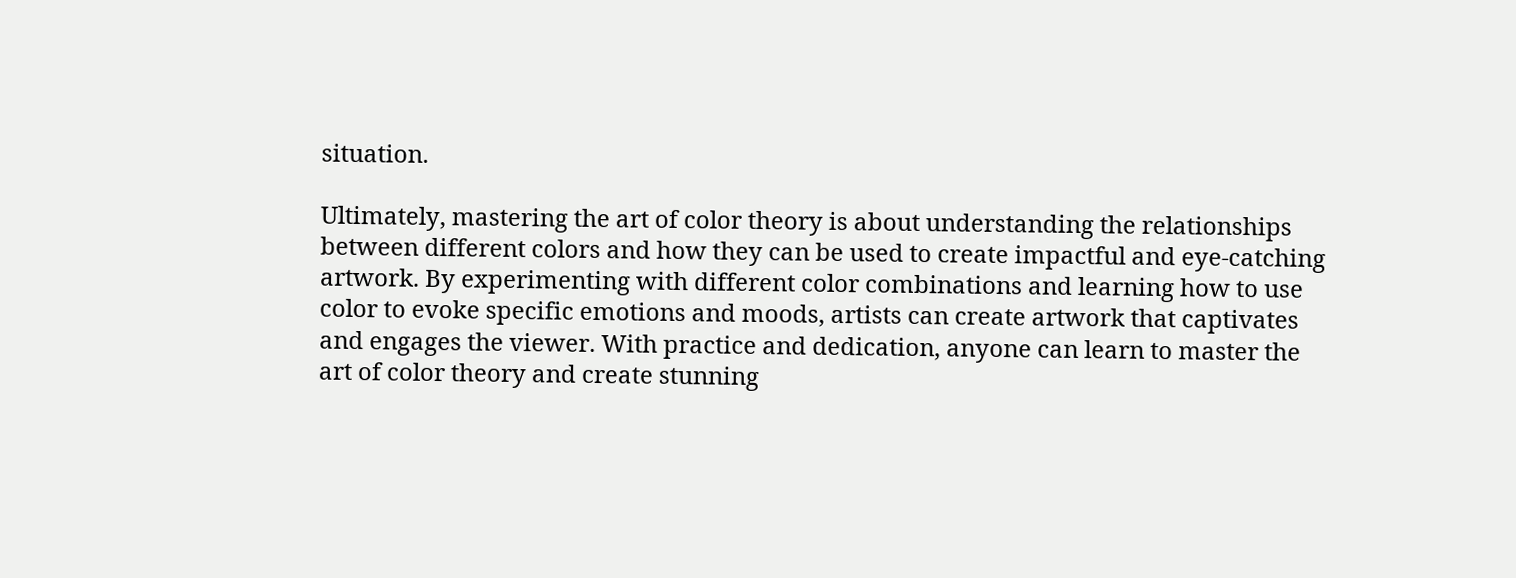situation.

Ultimately, mastering the art of color theory is about understanding the relationships between different colors and how they can be used to create impactful and eye-catching artwork. By experimenting with different color combinations and learning how to use color to evoke specific emotions and moods, artists can create artwork that captivates and engages the viewer. With practice and dedication, anyone can learn to master the art of color theory and create stunning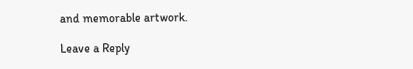and memorable artwork.

Leave a Reply